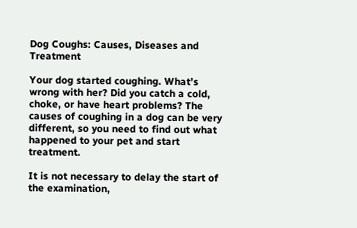Dog Coughs: Causes, Diseases and Treatment

Your dog started coughing. What’s wrong with her? Did you catch a cold, choke, or have heart problems? The causes of coughing in a dog can be very different, so you need to find out what happened to your pet and start treatment.

It is not necessary to delay the start of the examination,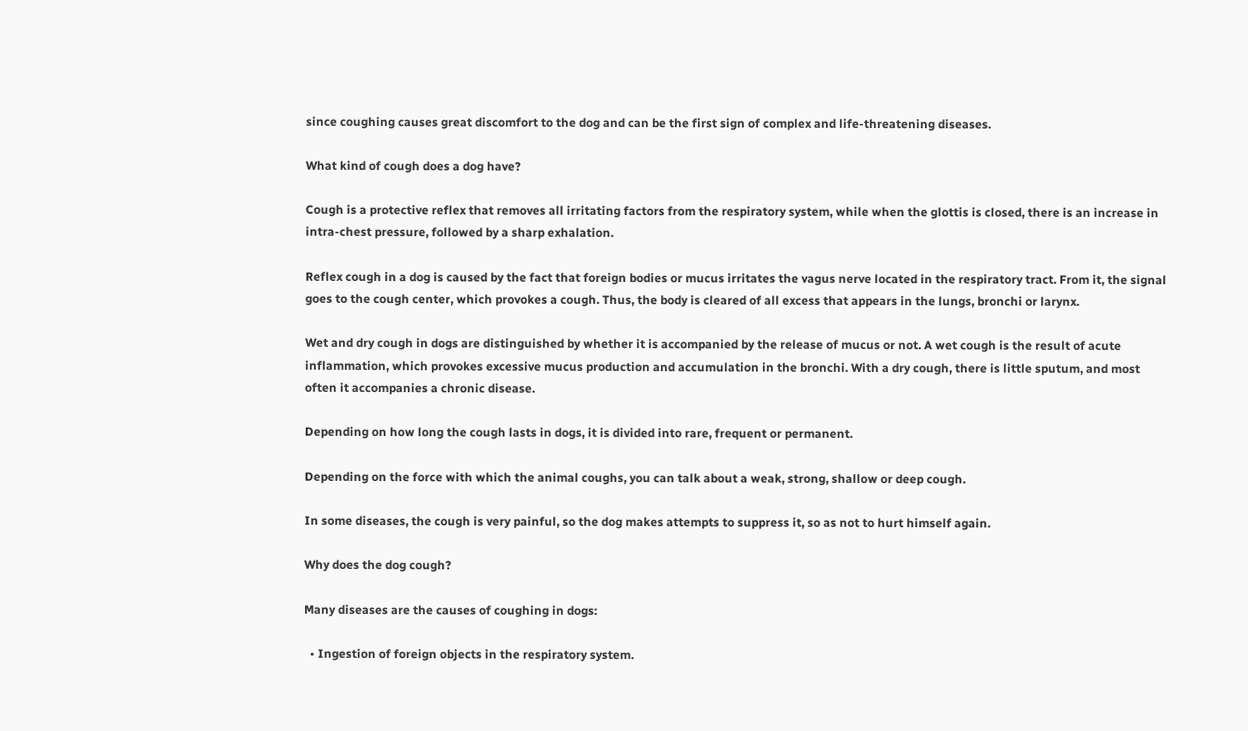since coughing causes great discomfort to the dog and can be the first sign of complex and life-threatening diseases.

What kind of cough does a dog have?

Cough is a protective reflex that removes all irritating factors from the respiratory system, while when the glottis is closed, there is an increase in intra-chest pressure, followed by a sharp exhalation.

Reflex cough in a dog is caused by the fact that foreign bodies or mucus irritates the vagus nerve located in the respiratory tract. From it, the signal goes to the cough center, which provokes a cough. Thus, the body is cleared of all excess that appears in the lungs, bronchi or larynx.

Wet and dry cough in dogs are distinguished by whether it is accompanied by the release of mucus or not. A wet cough is the result of acute inflammation, which provokes excessive mucus production and accumulation in the bronchi. With a dry cough, there is little sputum, and most often it accompanies a chronic disease.

Depending on how long the cough lasts in dogs, it is divided into rare, frequent or permanent.

Depending on the force with which the animal coughs, you can talk about a weak, strong, shallow or deep cough.

In some diseases, the cough is very painful, so the dog makes attempts to suppress it, so as not to hurt himself again.

Why does the dog cough?

Many diseases are the causes of coughing in dogs:

  • Ingestion of foreign objects in the respiratory system.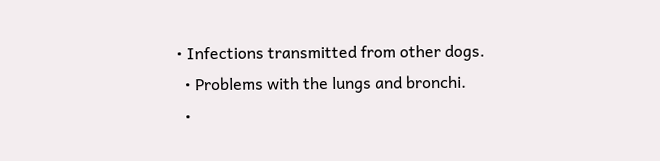• Infections transmitted from other dogs.
  • Problems with the lungs and bronchi.
  •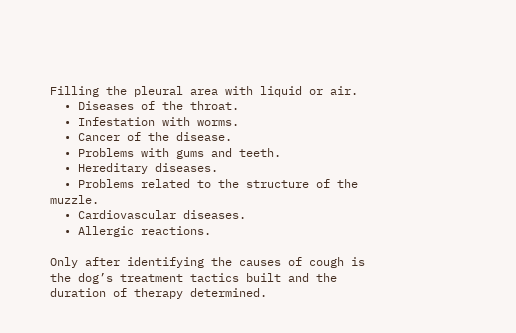Filling the pleural area with liquid or air.
  • Diseases of the throat.
  • Infestation with worms.
  • Cancer of the disease.
  • Problems with gums and teeth.
  • Hereditary diseases.
  • Problems related to the structure of the muzzle.
  • Cardiovascular diseases.
  • Allergic reactions.

Only after identifying the causes of cough is the dog’s treatment tactics built and the duration of therapy determined.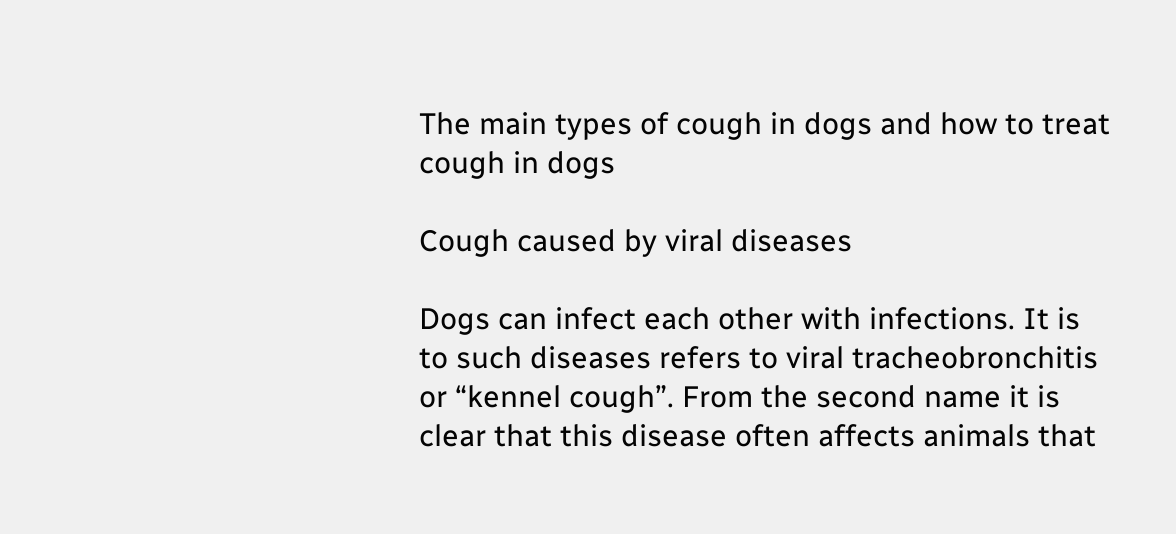The main types of cough in dogs and how to treat cough in dogs

Cough caused by viral diseases

Dogs can infect each other with infections. It is to such diseases refers to viral tracheobronchitis or “kennel cough”. From the second name it is clear that this disease often affects animals that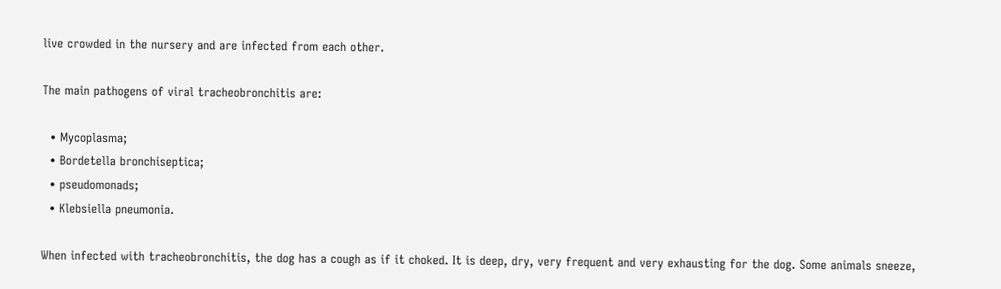live crowded in the nursery and are infected from each other.

The main pathogens of viral tracheobronchitis are:

  • Mycoplasma;
  • Bordetella bronchiseptica;
  • pseudomonads;
  • Klebsiella pneumonia.

When infected with tracheobronchitis, the dog has a cough as if it choked. It is deep, dry, very frequent and very exhausting for the dog. Some animals sneeze,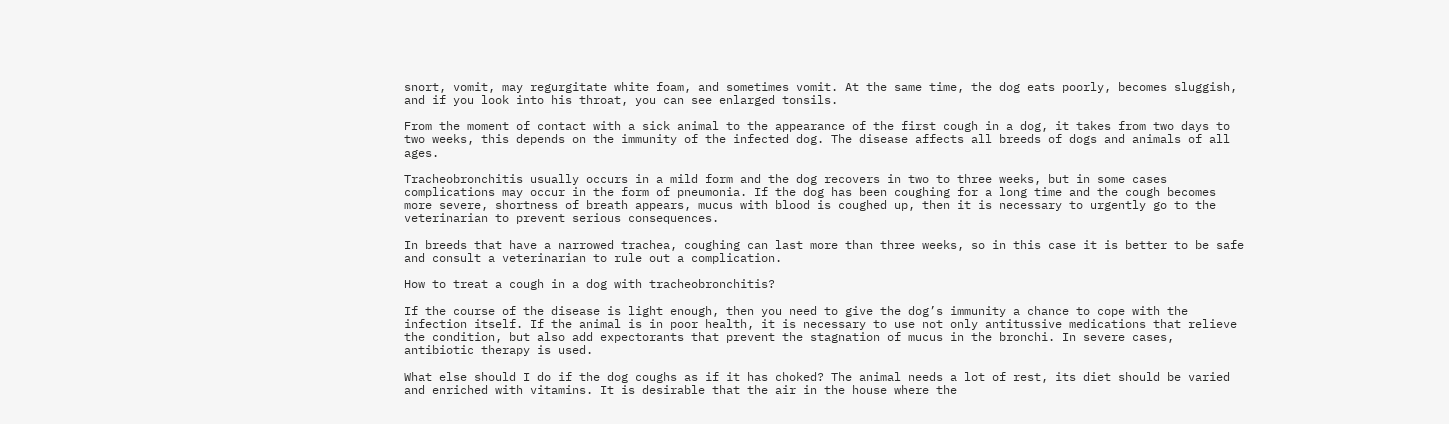snort, vomit, may regurgitate white foam, and sometimes vomit. At the same time, the dog eats poorly, becomes sluggish, and if you look into his throat, you can see enlarged tonsils.

From the moment of contact with a sick animal to the appearance of the first cough in a dog, it takes from two days to two weeks, this depends on the immunity of the infected dog. The disease affects all breeds of dogs and animals of all ages.

Tracheobronchitis usually occurs in a mild form and the dog recovers in two to three weeks, but in some cases complications may occur in the form of pneumonia. If the dog has been coughing for a long time and the cough becomes more severe, shortness of breath appears, mucus with blood is coughed up, then it is necessary to urgently go to the veterinarian to prevent serious consequences.

In breeds that have a narrowed trachea, coughing can last more than three weeks, so in this case it is better to be safe and consult a veterinarian to rule out a complication.

How to treat a cough in a dog with tracheobronchitis?

If the course of the disease is light enough, then you need to give the dog’s immunity a chance to cope with the infection itself. If the animal is in poor health, it is necessary to use not only antitussive medications that relieve the condition, but also add expectorants that prevent the stagnation of mucus in the bronchi. In severe cases, antibiotic therapy is used.

What else should I do if the dog coughs as if it has choked? The animal needs a lot of rest, its diet should be varied and enriched with vitamins. It is desirable that the air in the house where the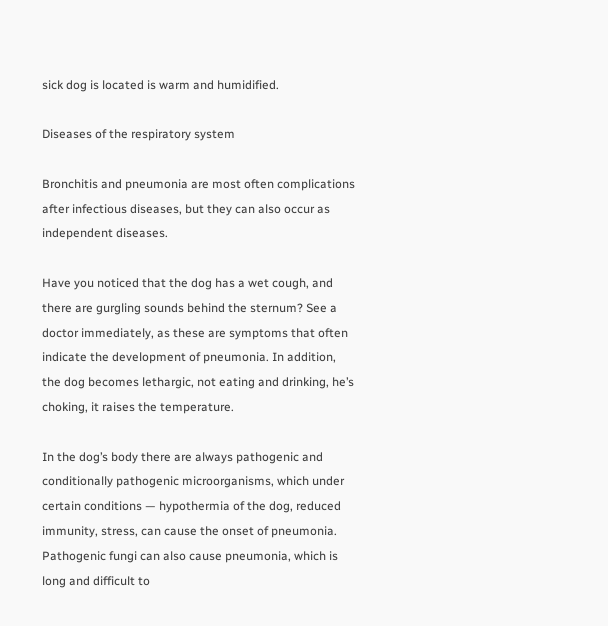sick dog is located is warm and humidified.

Diseases of the respiratory system

Bronchitis and pneumonia are most often complications after infectious diseases, but they can also occur as independent diseases.

Have you noticed that the dog has a wet cough, and there are gurgling sounds behind the sternum? See a doctor immediately, as these are symptoms that often indicate the development of pneumonia. In addition, the dog becomes lethargic, not eating and drinking, he’s choking, it raises the temperature.

In the dog’s body there are always pathogenic and conditionally pathogenic microorganisms, which under certain conditions — hypothermia of the dog, reduced immunity, stress, can cause the onset of pneumonia. Pathogenic fungi can also cause pneumonia, which is long and difficult to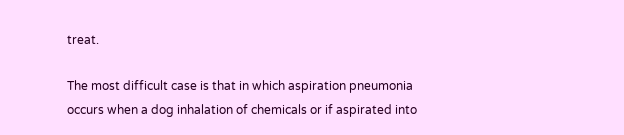treat.

The most difficult case is that in which aspiration pneumonia occurs when a dog inhalation of chemicals or if aspirated into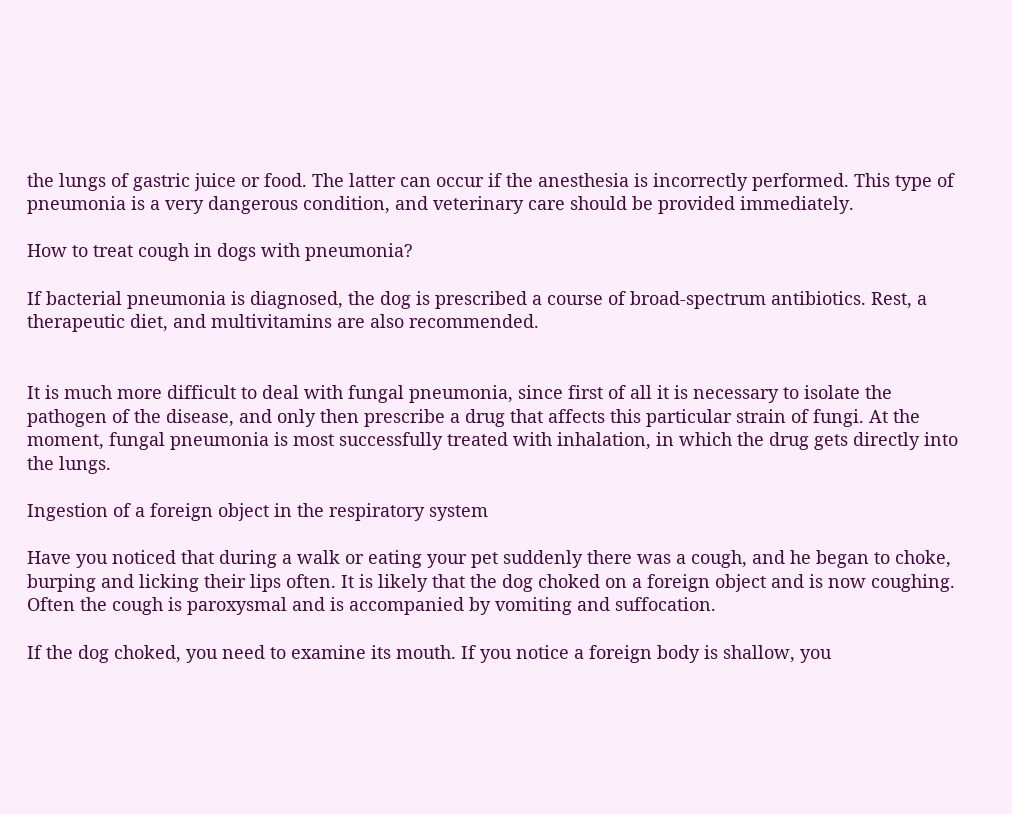the lungs of gastric juice or food. The latter can occur if the anesthesia is incorrectly performed. This type of pneumonia is a very dangerous condition, and veterinary care should be provided immediately.

How to treat cough in dogs with pneumonia?

If bacterial pneumonia is diagnosed, the dog is prescribed a course of broad-spectrum antibiotics. Rest, a therapeutic diet, and multivitamins are also recommended.


It is much more difficult to deal with fungal pneumonia, since first of all it is necessary to isolate the pathogen of the disease, and only then prescribe a drug that affects this particular strain of fungi. At the moment, fungal pneumonia is most successfully treated with inhalation, in which the drug gets directly into the lungs.

Ingestion of a foreign object in the respiratory system

Have you noticed that during a walk or eating your pet suddenly there was a cough, and he began to choke, burping and licking their lips often. It is likely that the dog choked on a foreign object and is now coughing. Often the cough is paroxysmal and is accompanied by vomiting and suffocation.

If the dog choked, you need to examine its mouth. If you notice a foreign body is shallow, you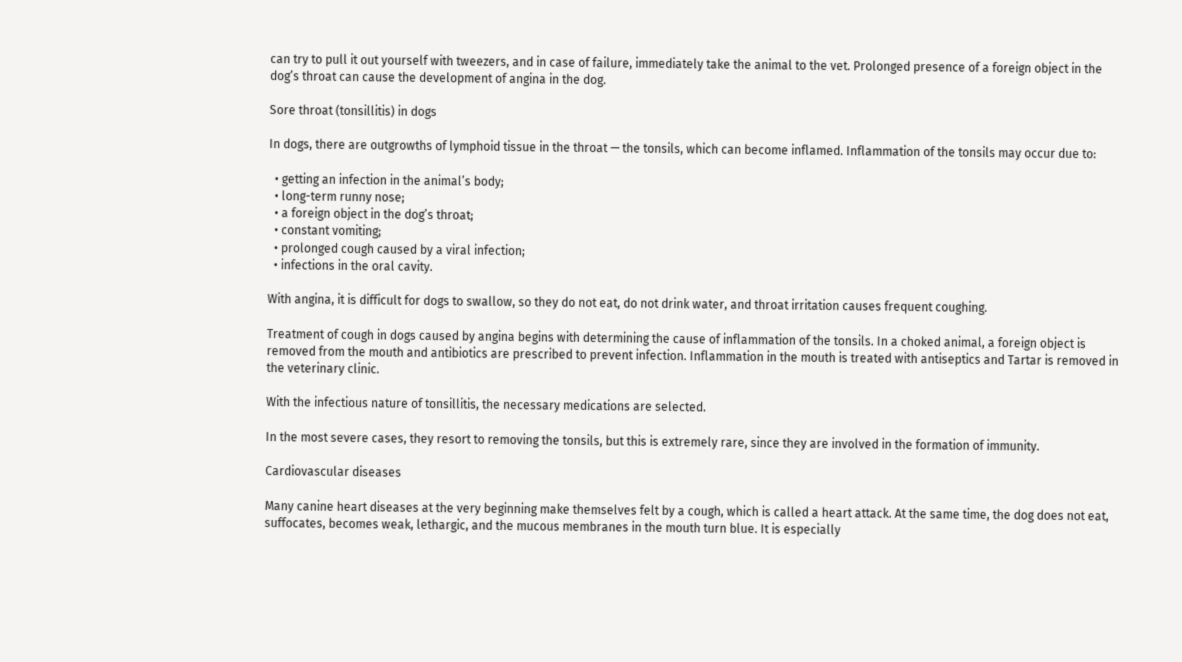can try to pull it out yourself with tweezers, and in case of failure, immediately take the animal to the vet. Prolonged presence of a foreign object in the dog’s throat can cause the development of angina in the dog.

Sore throat (tonsillitis) in dogs

In dogs, there are outgrowths of lymphoid tissue in the throat — the tonsils, which can become inflamed. Inflammation of the tonsils may occur due to:

  • getting an infection in the animal’s body;
  • long-term runny nose;
  • a foreign object in the dog’s throat;
  • constant vomiting;
  • prolonged cough caused by a viral infection;
  • infections in the oral cavity.

With angina, it is difficult for dogs to swallow, so they do not eat, do not drink water, and throat irritation causes frequent coughing.

Treatment of cough in dogs caused by angina begins with determining the cause of inflammation of the tonsils. In a choked animal, a foreign object is removed from the mouth and antibiotics are prescribed to prevent infection. Inflammation in the mouth is treated with antiseptics and Tartar is removed in the veterinary clinic.

With the infectious nature of tonsillitis, the necessary medications are selected.

In the most severe cases, they resort to removing the tonsils, but this is extremely rare, since they are involved in the formation of immunity.

Cardiovascular diseases

Many canine heart diseases at the very beginning make themselves felt by a cough, which is called a heart attack. At the same time, the dog does not eat, suffocates, becomes weak, lethargic, and the mucous membranes in the mouth turn blue. It is especially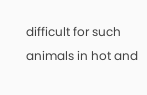difficult for such animals in hot and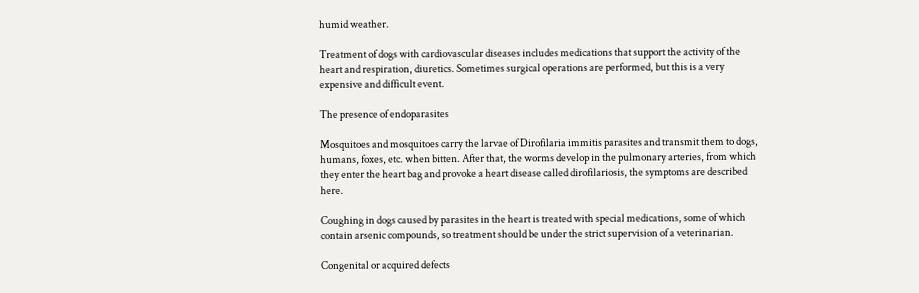humid weather.

Treatment of dogs with cardiovascular diseases includes medications that support the activity of the heart and respiration, diuretics. Sometimes surgical operations are performed, but this is a very expensive and difficult event.

The presence of endoparasites

Mosquitoes and mosquitoes carry the larvae of Dirofilaria immitis parasites and transmit them to dogs, humans, foxes, etc. when bitten. After that, the worms develop in the pulmonary arteries, from which they enter the heart bag and provoke a heart disease called dirofilariosis, the symptoms are described here.

Coughing in dogs caused by parasites in the heart is treated with special medications, some of which contain arsenic compounds, so treatment should be under the strict supervision of a veterinarian.

Congenital or acquired defects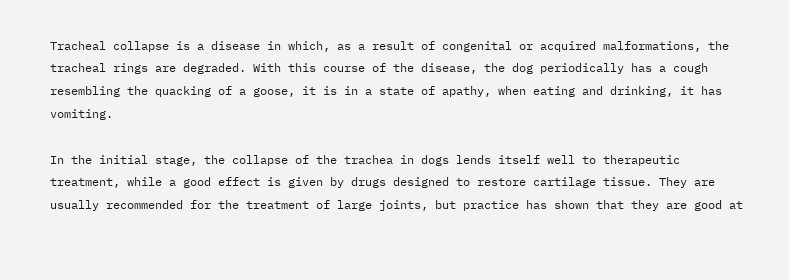Tracheal collapse is a disease in which, as a result of congenital or acquired malformations, the tracheal rings are degraded. With this course of the disease, the dog periodically has a cough resembling the quacking of a goose, it is in a state of apathy, when eating and drinking, it has vomiting.

In the initial stage, the collapse of the trachea in dogs lends itself well to therapeutic treatment, while a good effect is given by drugs designed to restore cartilage tissue. They are usually recommended for the treatment of large joints, but practice has shown that they are good at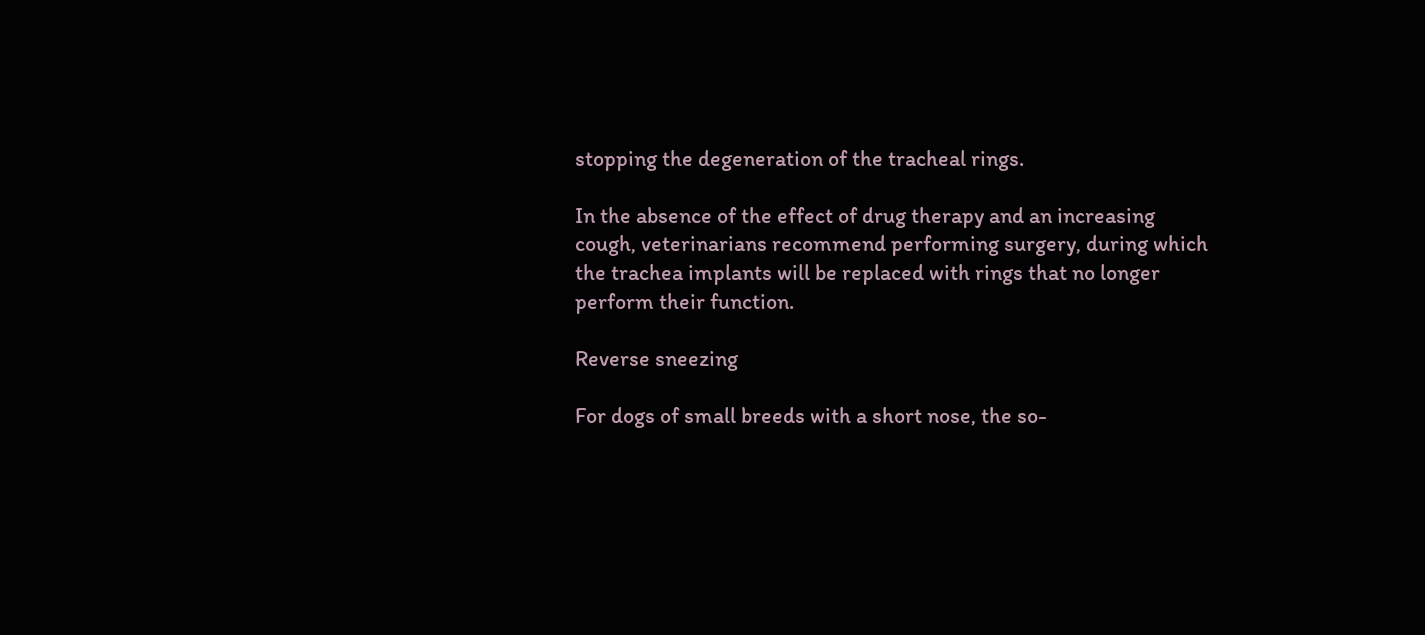stopping the degeneration of the tracheal rings.

In the absence of the effect of drug therapy and an increasing cough, veterinarians recommend performing surgery, during which the trachea implants will be replaced with rings that no longer perform their function.

Reverse sneezing

For dogs of small breeds with a short nose, the so-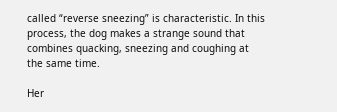called “reverse sneezing” is characteristic. In this process, the dog makes a strange sound that combines quacking, sneezing and coughing at the same time.

Her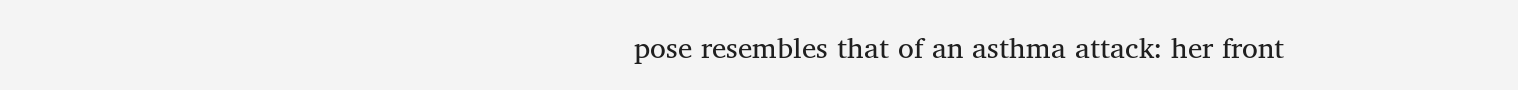pose resembles that of an asthma attack: her front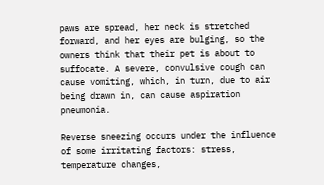paws are spread, her neck is stretched forward, and her eyes are bulging, so the owners think that their pet is about to suffocate. A severe, convulsive cough can cause vomiting, which, in turn, due to air being drawn in, can cause aspiration pneumonia.

Reverse sneezing occurs under the influence of some irritating factors: stress, temperature changes,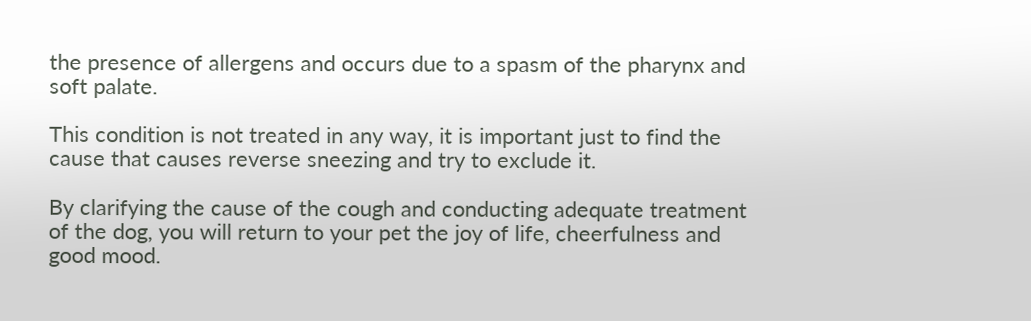the presence of allergens and occurs due to a spasm of the pharynx and soft palate.

This condition is not treated in any way, it is important just to find the cause that causes reverse sneezing and try to exclude it.

By clarifying the cause of the cough and conducting adequate treatment of the dog, you will return to your pet the joy of life, cheerfulness and good mood.